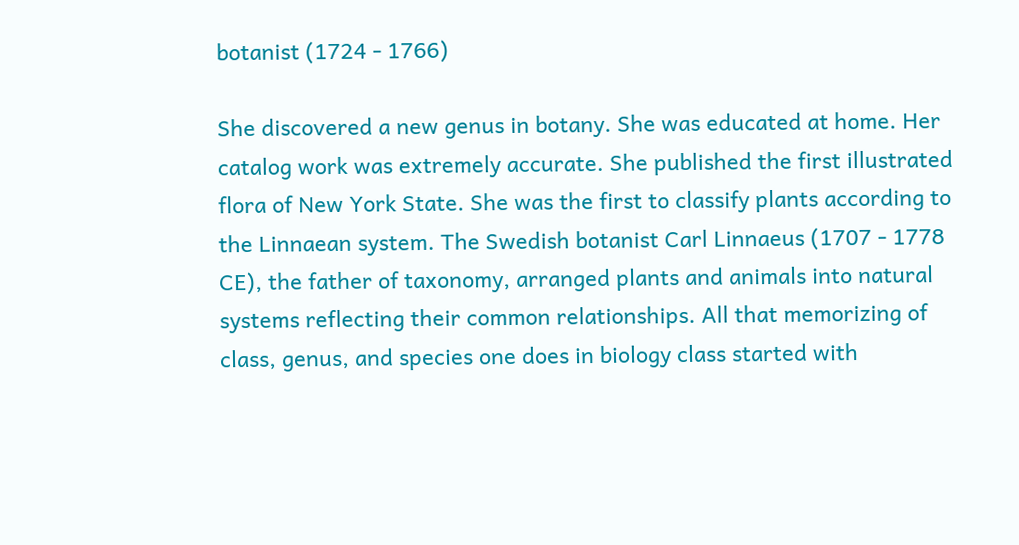botanist (1724 - 1766)

She discovered a new genus in botany. She was educated at home. Her catalog work was extremely accurate. She published the first illustrated flora of New York State. She was the first to classify plants according to the Linnaean system. The Swedish botanist Carl Linnaeus (1707 - 1778 CE), the father of taxonomy, arranged plants and animals into natural systems reflecting their common relationships. All that memorizing of class, genus, and species one does in biology class started with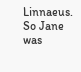Linnaeus. So Jane was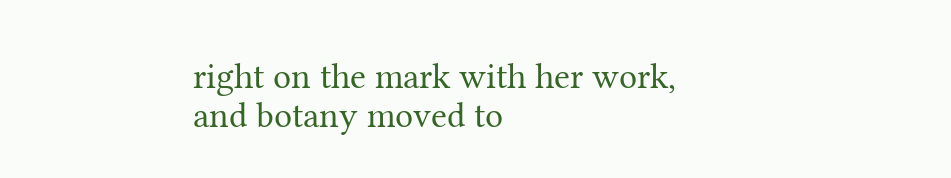right on the mark with her work, and botany moved to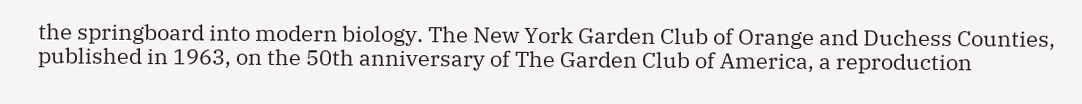the springboard into modern biology. The New York Garden Club of Orange and Duchess Counties, published in 1963, on the 50th anniversary of The Garden Club of America, a reproduction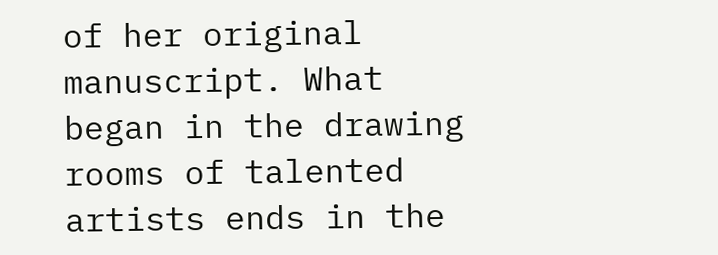of her original manuscript. What began in the drawing rooms of talented artists ends in the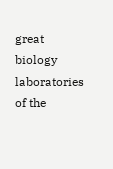great biology laboratories of the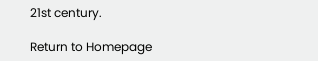21st century.

Return to Homepage